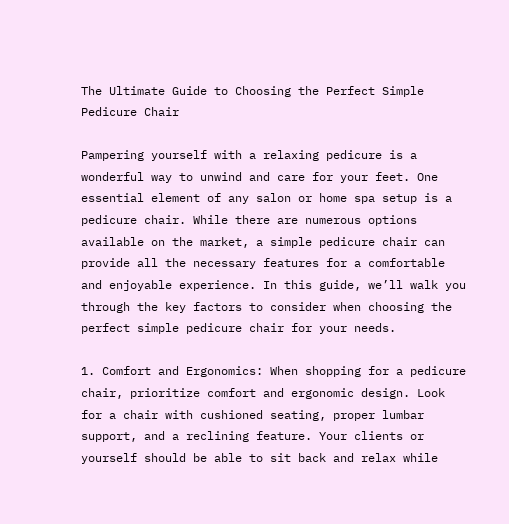The Ultimate Guide to Choosing the Perfect Simple Pedicure Chair

Pampering yourself with a relaxing pedicure is a wonderful way to unwind and care for your feet. One essential element of any salon or home spa setup is a pedicure chair. While there are numerous options available on the market, a simple pedicure chair can provide all the necessary features for a comfortable and enjoyable experience. In this guide, we’ll walk you through the key factors to consider when choosing the perfect simple pedicure chair for your needs.

1. Comfort and Ergonomics: When shopping for a pedicure chair, prioritize comfort and ergonomic design. Look for a chair with cushioned seating, proper lumbar support, and a reclining feature. Your clients or yourself should be able to sit back and relax while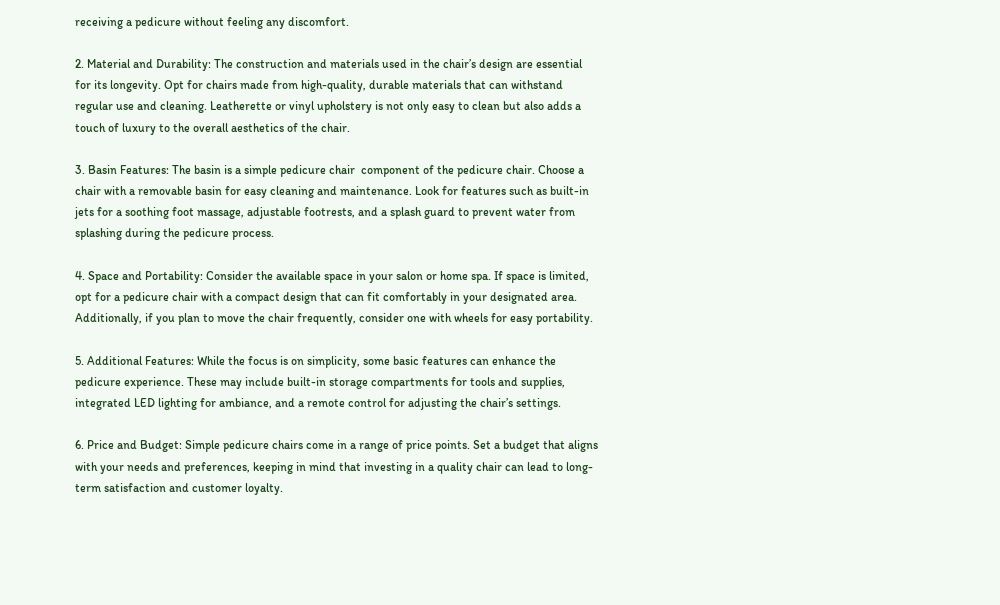receiving a pedicure without feeling any discomfort.

2. Material and Durability: The construction and materials used in the chair’s design are essential for its longevity. Opt for chairs made from high-quality, durable materials that can withstand regular use and cleaning. Leatherette or vinyl upholstery is not only easy to clean but also adds a touch of luxury to the overall aesthetics of the chair.

3. Basin Features: The basin is a simple pedicure chair  component of the pedicure chair. Choose a chair with a removable basin for easy cleaning and maintenance. Look for features such as built-in jets for a soothing foot massage, adjustable footrests, and a splash guard to prevent water from splashing during the pedicure process.

4. Space and Portability: Consider the available space in your salon or home spa. If space is limited, opt for a pedicure chair with a compact design that can fit comfortably in your designated area. Additionally, if you plan to move the chair frequently, consider one with wheels for easy portability.

5. Additional Features: While the focus is on simplicity, some basic features can enhance the pedicure experience. These may include built-in storage compartments for tools and supplies, integrated LED lighting for ambiance, and a remote control for adjusting the chair’s settings.

6. Price and Budget: Simple pedicure chairs come in a range of price points. Set a budget that aligns with your needs and preferences, keeping in mind that investing in a quality chair can lead to long-term satisfaction and customer loyalty.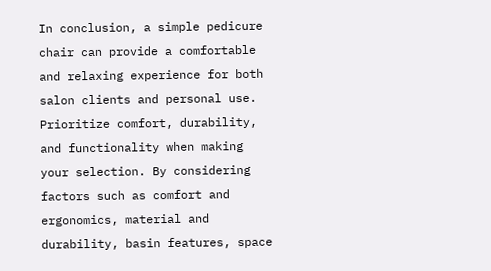In conclusion, a simple pedicure chair can provide a comfortable and relaxing experience for both salon clients and personal use. Prioritize comfort, durability, and functionality when making your selection. By considering factors such as comfort and ergonomics, material and durability, basin features, space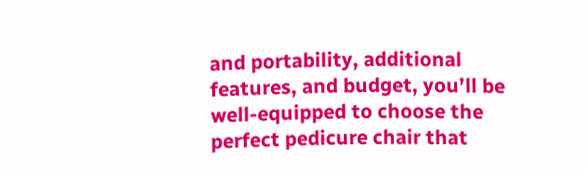and portability, additional features, and budget, you’ll be well-equipped to choose the perfect pedicure chair that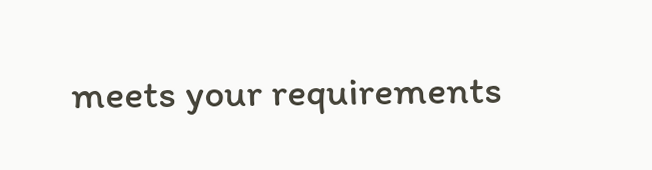meets your requirements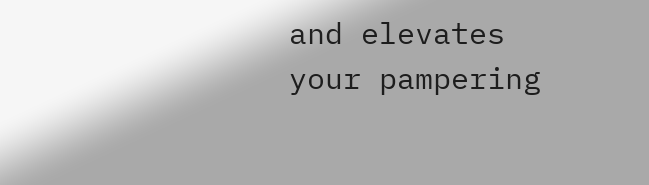and elevates your pampering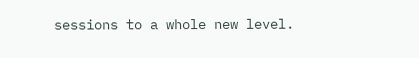sessions to a whole new level.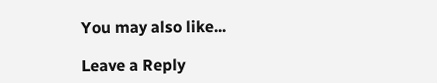You may also like...

Leave a Reply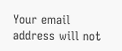Your email address will not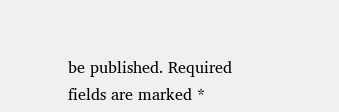be published. Required fields are marked *